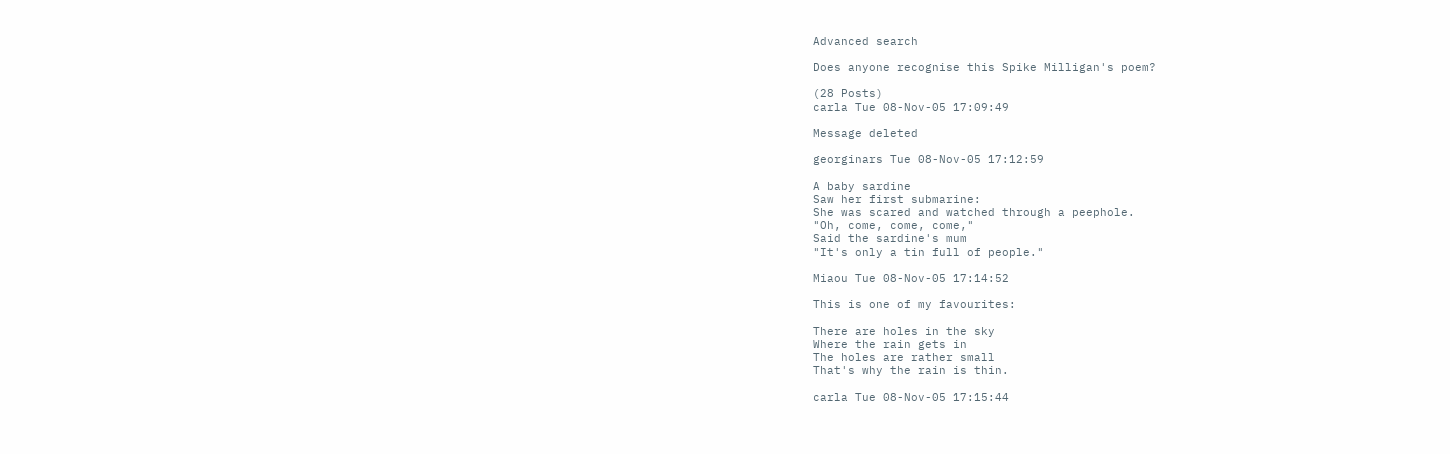Advanced search

Does anyone recognise this Spike Milligan's poem?

(28 Posts)
carla Tue 08-Nov-05 17:09:49

Message deleted

georginars Tue 08-Nov-05 17:12:59

A baby sardine
Saw her first submarine:
She was scared and watched through a peephole.
"Oh, come, come, come,"
Said the sardine's mum
"It's only a tin full of people."

Miaou Tue 08-Nov-05 17:14:52

This is one of my favourites:

There are holes in the sky
Where the rain gets in
The holes are rather small
That's why the rain is thin.

carla Tue 08-Nov-05 17:15:44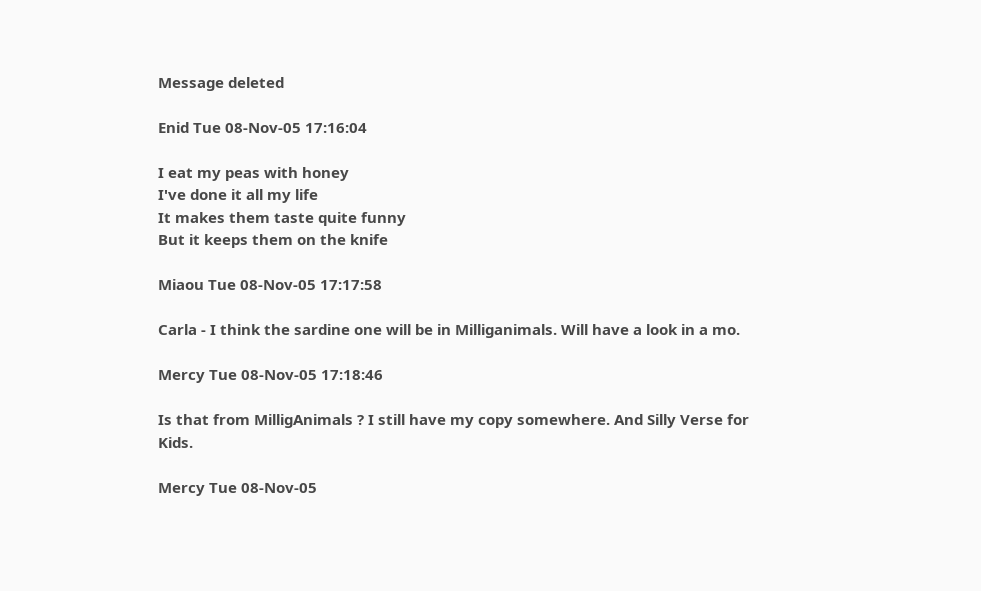Message deleted

Enid Tue 08-Nov-05 17:16:04

I eat my peas with honey
I've done it all my life
It makes them taste quite funny
But it keeps them on the knife

Miaou Tue 08-Nov-05 17:17:58

Carla - I think the sardine one will be in Milliganimals. Will have a look in a mo.

Mercy Tue 08-Nov-05 17:18:46

Is that from MilligAnimals ? I still have my copy somewhere. And Silly Verse for Kids.

Mercy Tue 08-Nov-05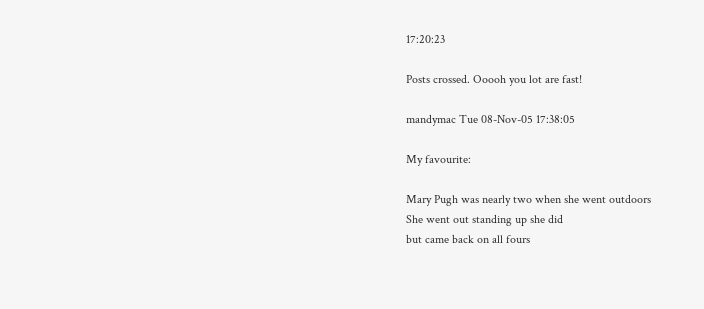17:20:23

Posts crossed. Ooooh you lot are fast!

mandymac Tue 08-Nov-05 17:38:05

My favourite:

Mary Pugh was nearly two when she went outdoors
She went out standing up she did
but came back on all fours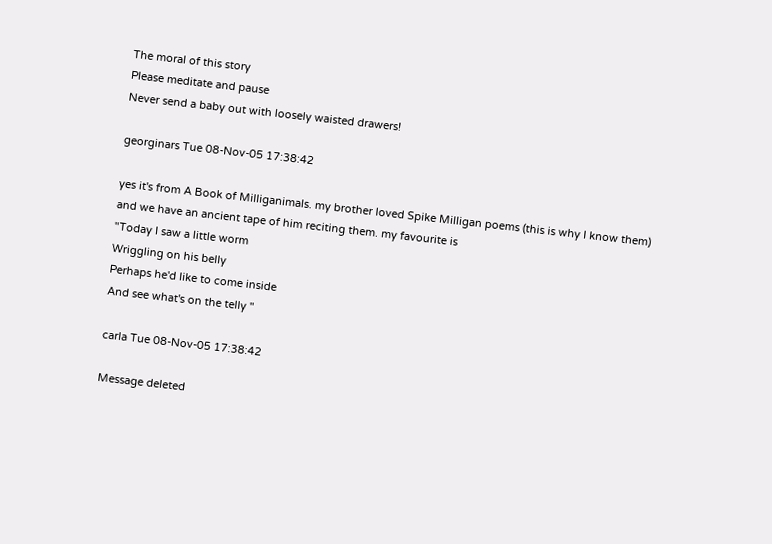The moral of this story
Please meditate and pause
Never send a baby out with loosely waisted drawers!

georginars Tue 08-Nov-05 17:38:42

yes it's from A Book of Milliganimals. my brother loved Spike Milligan poems (this is why I know them) and we have an ancient tape of him reciting them. my favourite is
"Today I saw a little worm
Wriggling on his belly
Perhaps he'd like to come inside
And see what's on the telly "

carla Tue 08-Nov-05 17:38:42

Message deleted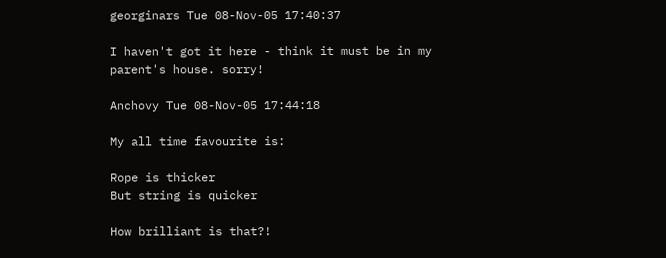georginars Tue 08-Nov-05 17:40:37

I haven't got it here - think it must be in my parent's house. sorry!

Anchovy Tue 08-Nov-05 17:44:18

My all time favourite is:

Rope is thicker
But string is quicker

How brilliant is that?!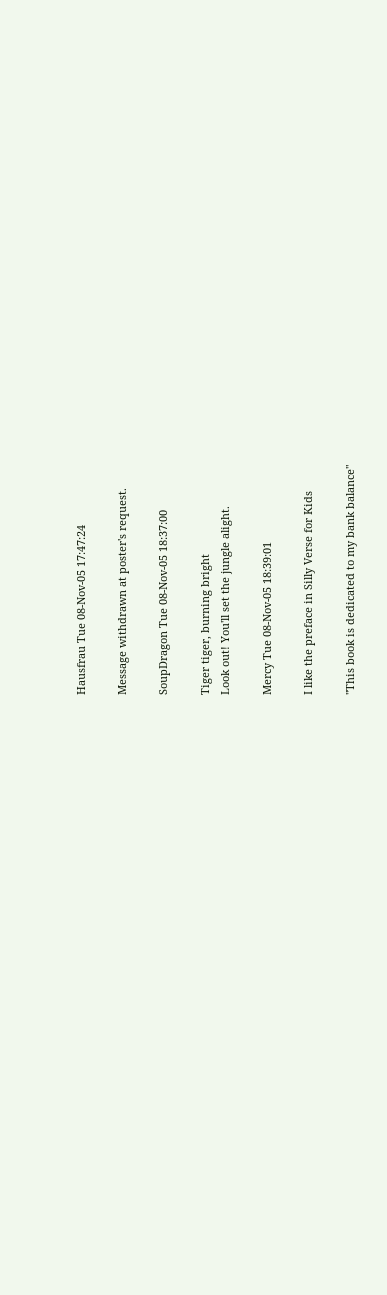Hausfrau Tue 08-Nov-05 17:47:24

Message withdrawn at poster's request.

SoupDragon Tue 08-Nov-05 18:37:00

Tiger tiger, burning bright
Look out! You'll set the jungle alight.

Mercy Tue 08-Nov-05 18:39:01

I like the preface in Silly Verse for Kids

"This book is dedicated to my bank balance"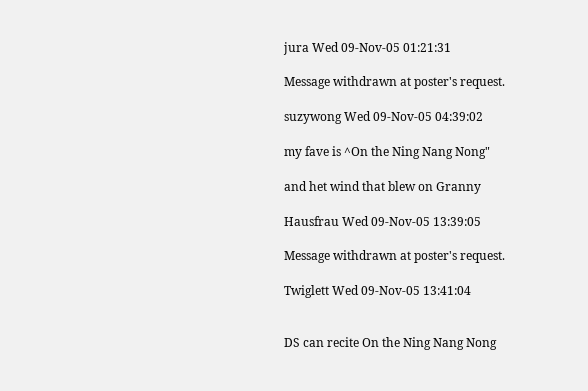jura Wed 09-Nov-05 01:21:31

Message withdrawn at poster's request.

suzywong Wed 09-Nov-05 04:39:02

my fave is ^On the Ning Nang Nong"

and het wind that blew on Granny

Hausfrau Wed 09-Nov-05 13:39:05

Message withdrawn at poster's request.

Twiglett Wed 09-Nov-05 13:41:04


DS can recite On the Ning Nang Nong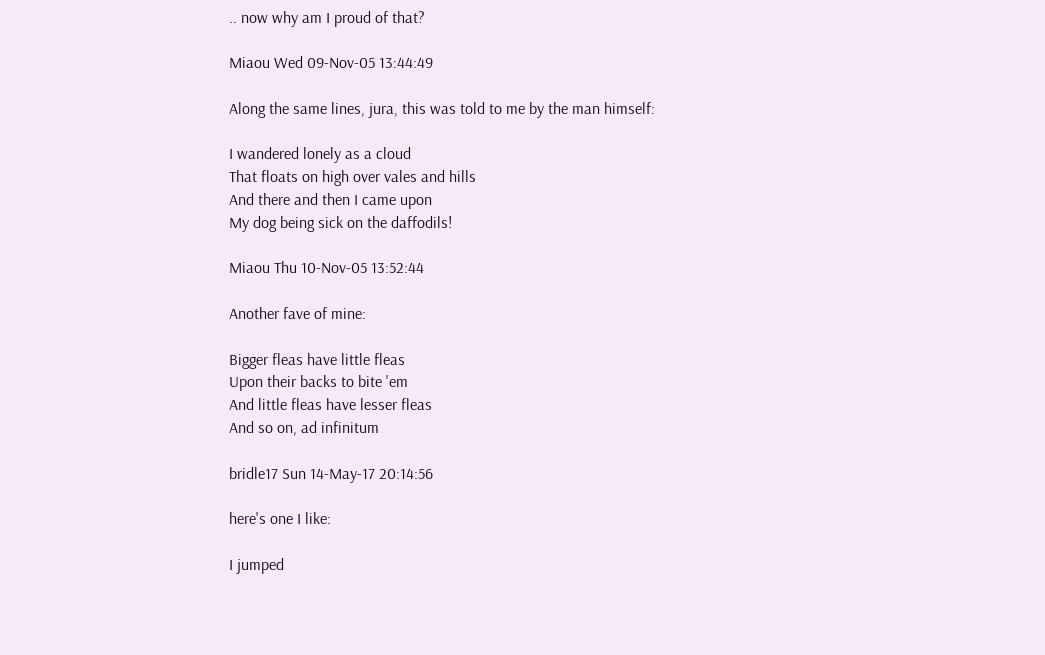.. now why am I proud of that?

Miaou Wed 09-Nov-05 13:44:49

Along the same lines, jura, this was told to me by the man himself:

I wandered lonely as a cloud
That floats on high over vales and hills
And there and then I came upon
My dog being sick on the daffodils!

Miaou Thu 10-Nov-05 13:52:44

Another fave of mine:

Bigger fleas have little fleas
Upon their backs to bite 'em
And little fleas have lesser fleas
And so on, ad infinitum

bridle17 Sun 14-May-17 20:14:56

here's one I like:

I jumped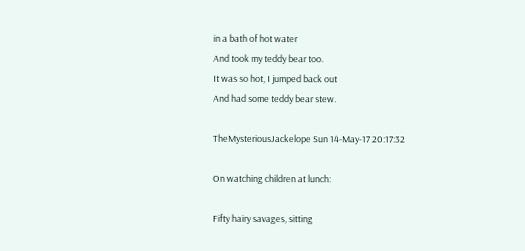in a bath of hot water
And took my teddy bear too.
It was so hot, I jumped back out
And had some teddy bear stew.

TheMysteriousJackelope Sun 14-May-17 20:17:32

On watching children at lunch:

Fifty hairy savages, sitting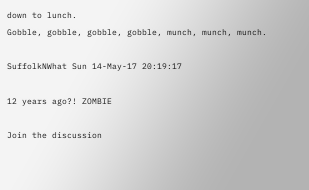down to lunch.
Gobble, gobble, gobble, gobble, munch, munch, munch.

SuffolkNWhat Sun 14-May-17 20:19:17

12 years ago?! ZOMBIE

Join the discussion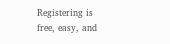Registering is free, easy, and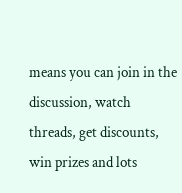means you can join in the discussion, watch threads, get discounts, win prizes and lots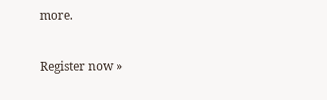more.

Register now »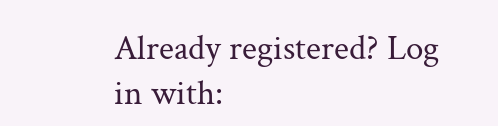Already registered? Log in with: